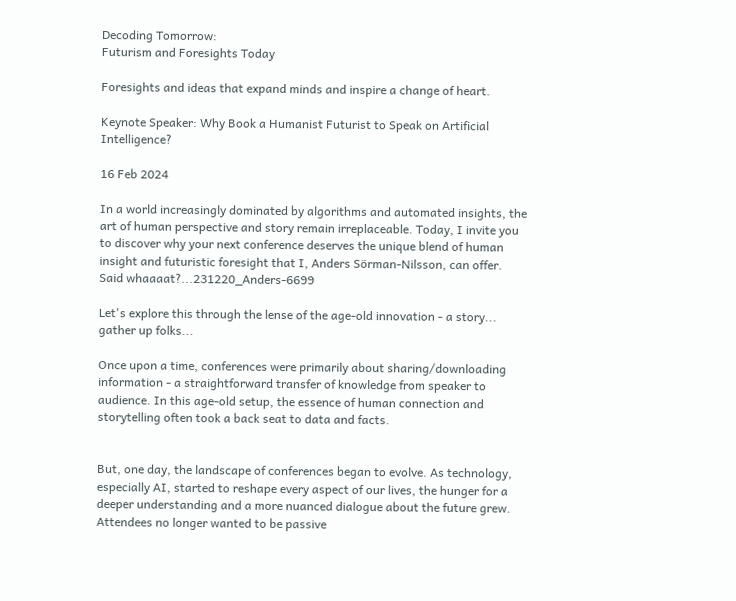Decoding Tomorrow:
Futurism and Foresights Today

Foresights and ideas that expand minds and inspire a change of heart.

Keynote Speaker: Why Book a Humanist Futurist to Speak on Artificial Intelligence?

16 Feb 2024

In a world increasingly dominated by algorithms and automated insights, the art of human perspective and story remain irreplaceable. Today, I invite you to discover why your next conference deserves the unique blend of human insight and futuristic foresight that I, Anders Sörman-Nilsson, can offer. Said whaaaat?...231220_Anders-6699

Let's explore this through the lense of the age-old innovation - a story... gather up folks...

Once upon a time, conferences were primarily about sharing/downloading information - a straightforward transfer of knowledge from speaker to audience. In this age-old setup, the essence of human connection and storytelling often took a back seat to data and facts.


But, one day, the landscape of conferences began to evolve. As technology, especially AI, started to reshape every aspect of our lives, the hunger for a deeper understanding and a more nuanced dialogue about the future grew. Attendees no longer wanted to be passive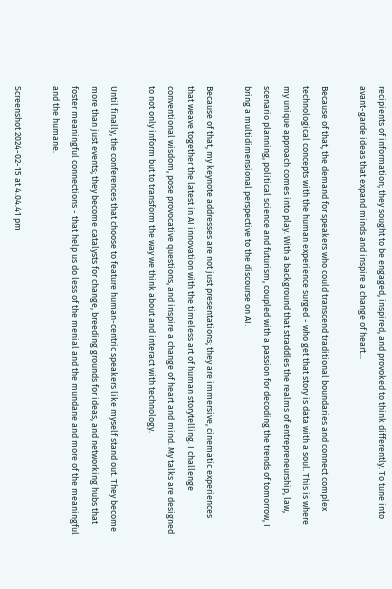recipients of information; they sought to be engaged, inspired, and provoked to think differently. To tune into avant-garde ideas that expand minds and inspire a change of heart...

Because of that, the demand for speakers who could transcend traditional boundaries and connect complex technological concepts with the human experience surged - who get that story is data with a soul. This is where my unique approach comes into play. With a background that straddles the realms of entrepreneurship, law, scenario planning, political science and futurism, coupled with a passion for decoding the trends of tomorrow, I bring a multidimensional perspective to the discourse on AI.

Because of that, my keynote addresses are not just presentations; they are immersive, cinematic experiences that weave together the latest in AI innovation with the timeless art of human storytelling. I challenge conventional wisdom, pose provocative questions, and inspire a change of heart and mind. My talks are designed to not only inform but to transform the way we think about and interact with technology.

Until finally, the conferences that choose to feature human-centric speakers like myself stand out. They become more than just events; they become catalysts for change, breeding grounds for ideas, and networking hubs that foster meaningful connections - that help us do less of the menial and the mundane and more of the meaningful and the humane.

Screenshot 2024-02-15 at 4.04.41 pm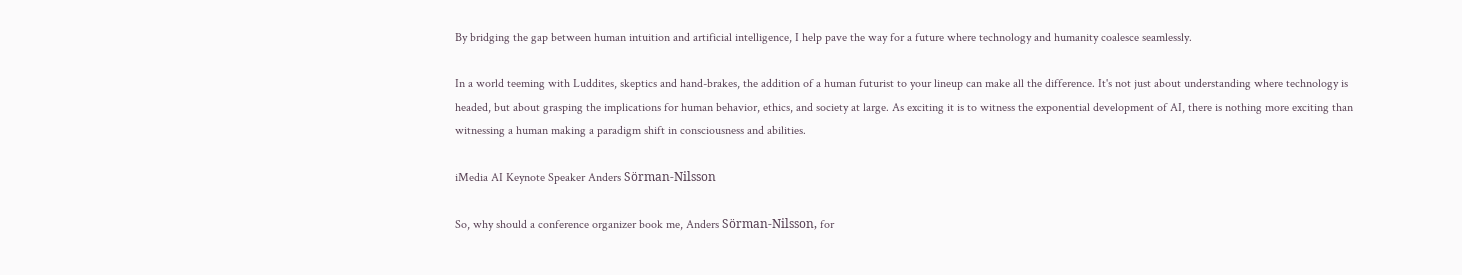By bridging the gap between human intuition and artificial intelligence, I help pave the way for a future where technology and humanity coalesce seamlessly.

In a world teeming with Luddites, skeptics and hand-brakes, the addition of a human futurist to your lineup can make all the difference. It's not just about understanding where technology is headed, but about grasping the implications for human behavior, ethics, and society at large. As exciting it is to witness the exponential development of AI, there is nothing more exciting than witnessing a human making a paradigm shift in consciousness and abilities.

iMedia AI Keynote Speaker Anders Sörman-Nilsson

So, why should a conference organizer book me, Anders Sörman-Nilsson, for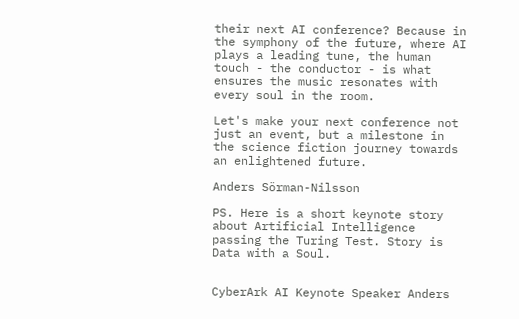their next AI conference? Because in the symphony of the future, where AI plays a leading tune, the human touch - the conductor - is what ensures the music resonates with every soul in the room.

Let's make your next conference not just an event, but a milestone in the science fiction journey towards an enlightened future.

Anders Sörman-Nilsson

PS. Here is a short keynote story about Artificial Intelligence passing the Turing Test. Story is Data with a Soul.


CyberArk AI Keynote Speaker Anders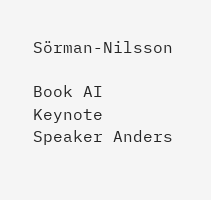Sörman-Nilsson

Book AI Keynote Speaker Anders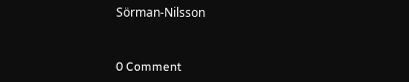Sörman-Nilsson


0 Comment